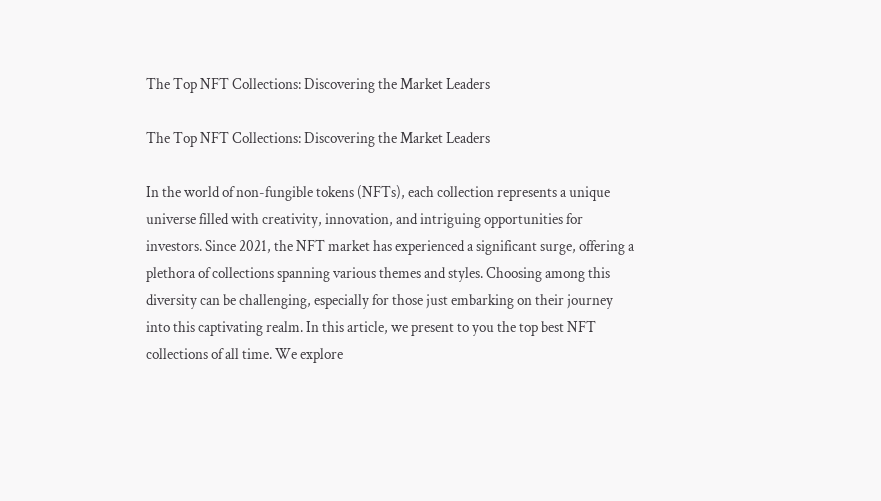The Top NFT Collections: Discovering the Market Leaders

The Top NFT Collections: Discovering the Market Leaders

In the world of non-fungible tokens (NFTs), each collection represents a unique universe filled with creativity, innovation, and intriguing opportunities for investors. Since 2021, the NFT market has experienced a significant surge, offering a plethora of collections spanning various themes and styles. Choosing among this diversity can be challenging, especially for those just embarking on their journey into this captivating realm. In this article, we present to you the top best NFT collections of all time. We explore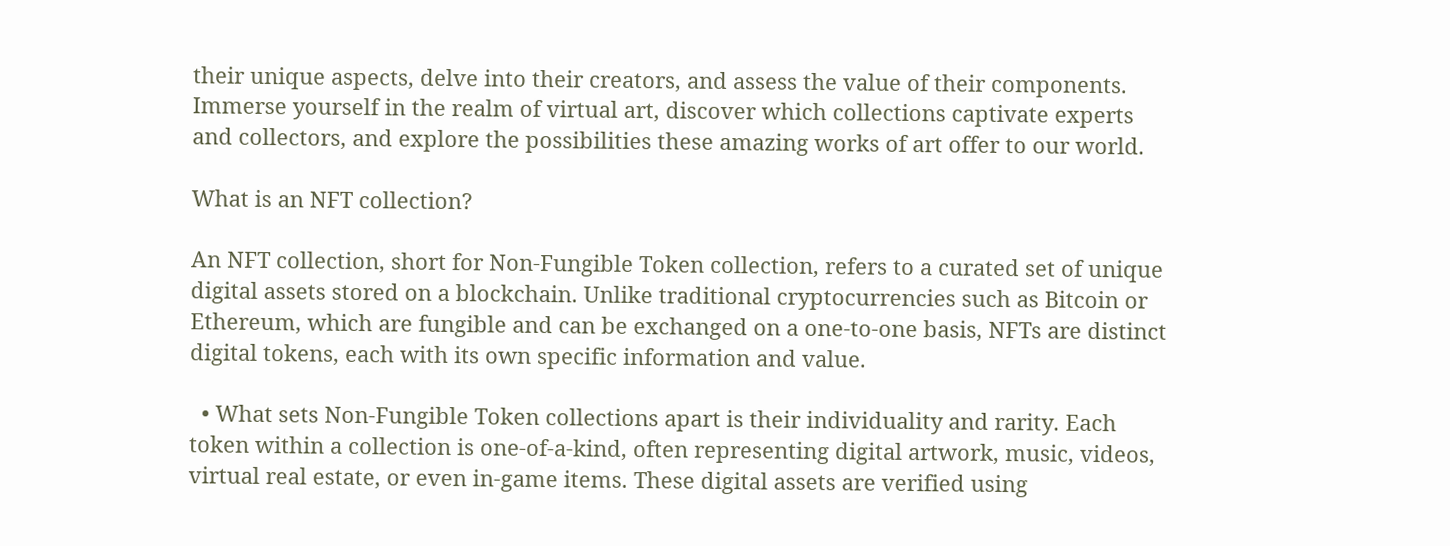their unique aspects, delve into their creators, and assess the value of their components. Immerse yourself in the realm of virtual art, discover which collections captivate experts and collectors, and explore the possibilities these amazing works of art offer to our world.

What is an NFT collection?

An NFT collection, short for Non-Fungible Token collection, refers to a curated set of unique digital assets stored on a blockchain. Unlike traditional cryptocurrencies such as Bitcoin or Ethereum, which are fungible and can be exchanged on a one-to-one basis, NFTs are distinct digital tokens, each with its own specific information and value.

  • What sets Non-Fungible Token collections apart is their individuality and rarity. Each token within a collection is one-of-a-kind, often representing digital artwork, music, videos, virtual real estate, or even in-game items. These digital assets are verified using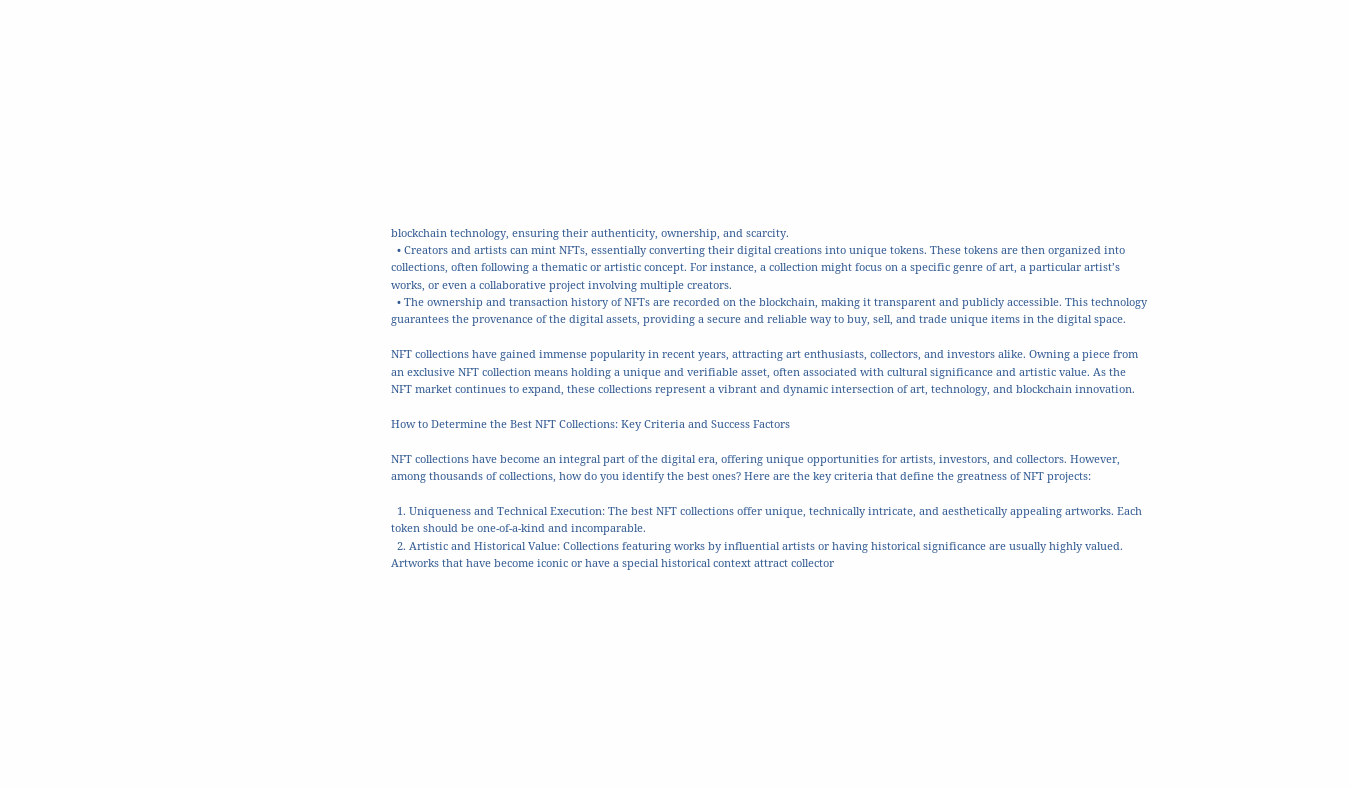blockchain technology, ensuring their authenticity, ownership, and scarcity.
  • Creators and artists can mint NFTs, essentially converting their digital creations into unique tokens. These tokens are then organized into collections, often following a thematic or artistic concept. For instance, a collection might focus on a specific genre of art, a particular artist’s works, or even a collaborative project involving multiple creators.
  • The ownership and transaction history of NFTs are recorded on the blockchain, making it transparent and publicly accessible. This technology guarantees the provenance of the digital assets, providing a secure and reliable way to buy, sell, and trade unique items in the digital space.

NFT collections have gained immense popularity in recent years, attracting art enthusiasts, collectors, and investors alike. Owning a piece from an exclusive NFT collection means holding a unique and verifiable asset, often associated with cultural significance and artistic value. As the NFT market continues to expand, these collections represent a vibrant and dynamic intersection of art, technology, and blockchain innovation.

How to Determine the Best NFT Collections: Key Criteria and Success Factors

NFT collections have become an integral part of the digital era, offering unique opportunities for artists, investors, and collectors. However, among thousands of collections, how do you identify the best ones? Here are the key criteria that define the greatness of NFT projects:

  1. Uniqueness and Technical Execution: The best NFT collections offer unique, technically intricate, and aesthetically appealing artworks. Each token should be one-of-a-kind and incomparable.
  2. Artistic and Historical Value: Collections featuring works by influential artists or having historical significance are usually highly valued. Artworks that have become iconic or have a special historical context attract collector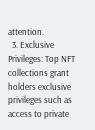attention.
  3. Exclusive Privileges: Top NFT collections grant holders exclusive privileges such as access to private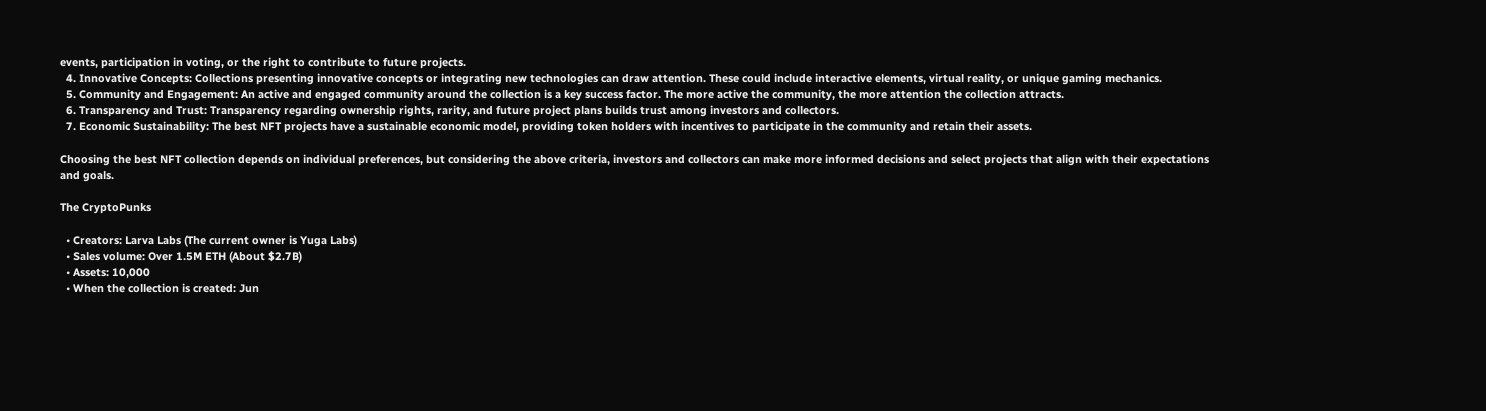events, participation in voting, or the right to contribute to future projects.
  4. Innovative Concepts: Collections presenting innovative concepts or integrating new technologies can draw attention. These could include interactive elements, virtual reality, or unique gaming mechanics.
  5. Community and Engagement: An active and engaged community around the collection is a key success factor. The more active the community, the more attention the collection attracts.
  6. Transparency and Trust: Transparency regarding ownership rights, rarity, and future project plans builds trust among investors and collectors.
  7. Economic Sustainability: The best NFT projects have a sustainable economic model, providing token holders with incentives to participate in the community and retain their assets.

Choosing the best NFT collection depends on individual preferences, but considering the above criteria, investors and collectors can make more informed decisions and select projects that align with their expectations and goals.

The CryptoPunks

  • Creators: Larva Labs (The current owner is Yuga Labs)
  • Sales volume: Over 1.5M ETH (About $2.7B)
  • Assets: 10,000
  • When the collection is created: Jun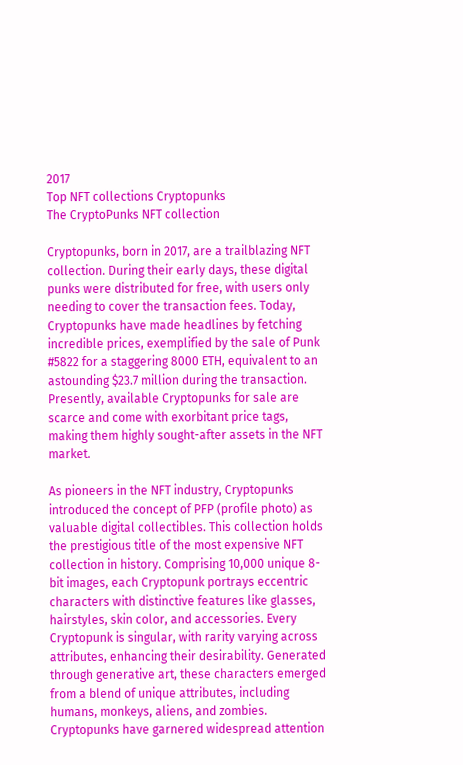2017
Top NFT collections Cryptopunks
The CryptoPunks NFT collection

Cryptopunks, born in 2017, are a trailblazing NFT collection. During their early days, these digital punks were distributed for free, with users only needing to cover the transaction fees. Today, Cryptopunks have made headlines by fetching incredible prices, exemplified by the sale of Punk #5822 for a staggering 8000 ETH, equivalent to an astounding $23.7 million during the transaction. Presently, available Cryptopunks for sale are scarce and come with exorbitant price tags, making them highly sought-after assets in the NFT market.

As pioneers in the NFT industry, Cryptopunks introduced the concept of PFP (profile photo) as valuable digital collectibles. This collection holds the prestigious title of the most expensive NFT collection in history. Comprising 10,000 unique 8-bit images, each Cryptopunk portrays eccentric characters with distinctive features like glasses, hairstyles, skin color, and accessories. Every Cryptopunk is singular, with rarity varying across attributes, enhancing their desirability. Generated through generative art, these characters emerged from a blend of unique attributes, including humans, monkeys, aliens, and zombies. Cryptopunks have garnered widespread attention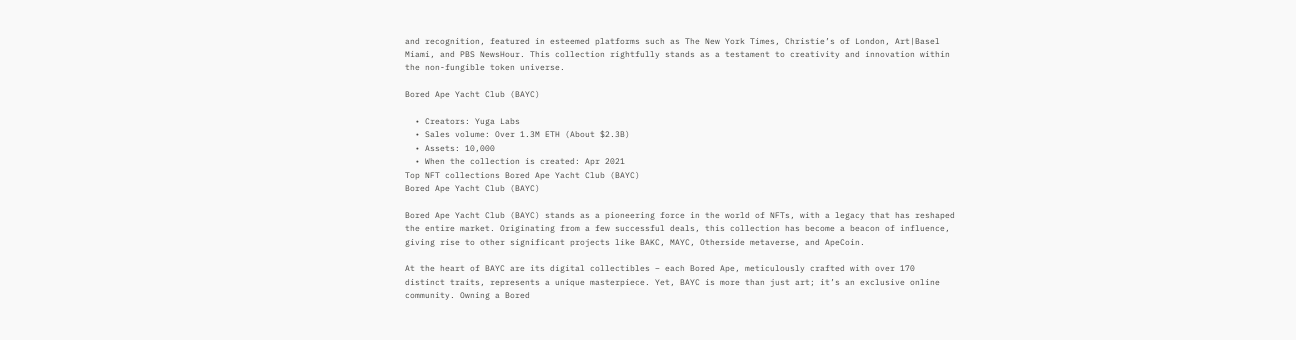and recognition, featured in esteemed platforms such as The New York Times, Christie’s of London, Art|Basel Miami, and PBS NewsHour. This collection rightfully stands as a testament to creativity and innovation within the non-fungible token universe.

Bored Ape Yacht Club (BAYC)

  • Creators: Yuga Labs
  • Sales volume: Over 1.3M ETH (About $2.3B)
  • Assets: 10,000
  • When the collection is created: Apr 2021
Top NFT collections Bored Ape Yacht Club (BAYC)
Bored Ape Yacht Club (BAYC)

Bored Ape Yacht Club (BAYC) stands as a pioneering force in the world of NFTs, with a legacy that has reshaped the entire market. Originating from a few successful deals, this collection has become a beacon of influence, giving rise to other significant projects like BAKC, MAYC, Otherside metaverse, and ApeCoin.

At the heart of BAYC are its digital collectibles – each Bored Ape, meticulously crafted with over 170 distinct traits, represents a unique masterpiece. Yet, BAYC is more than just art; it’s an exclusive online community. Owning a Bored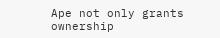Ape not only grants ownership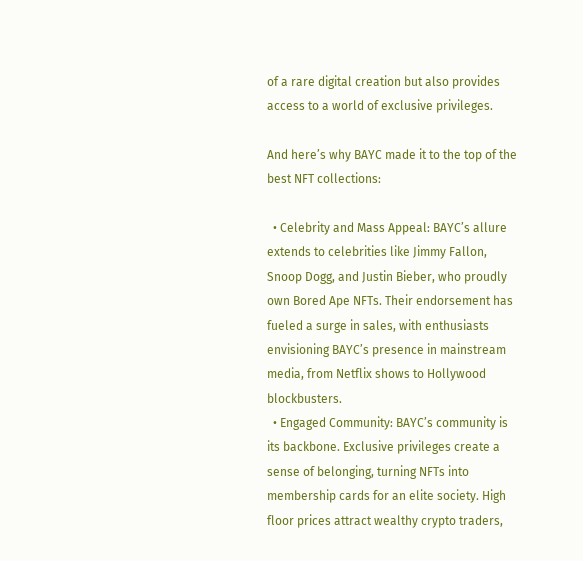of a rare digital creation but also provides access to a world of exclusive privileges.

And here’s why BAYC made it to the top of the best NFT collections:

  • Celebrity and Mass Appeal: BAYC’s allure extends to celebrities like Jimmy Fallon, Snoop Dogg, and Justin Bieber, who proudly own Bored Ape NFTs. Their endorsement has fueled a surge in sales, with enthusiasts envisioning BAYC’s presence in mainstream media, from Netflix shows to Hollywood blockbusters.
  • Engaged Community: BAYC’s community is its backbone. Exclusive privileges create a sense of belonging, turning NFTs into membership cards for an elite society. High floor prices attract wealthy crypto traders,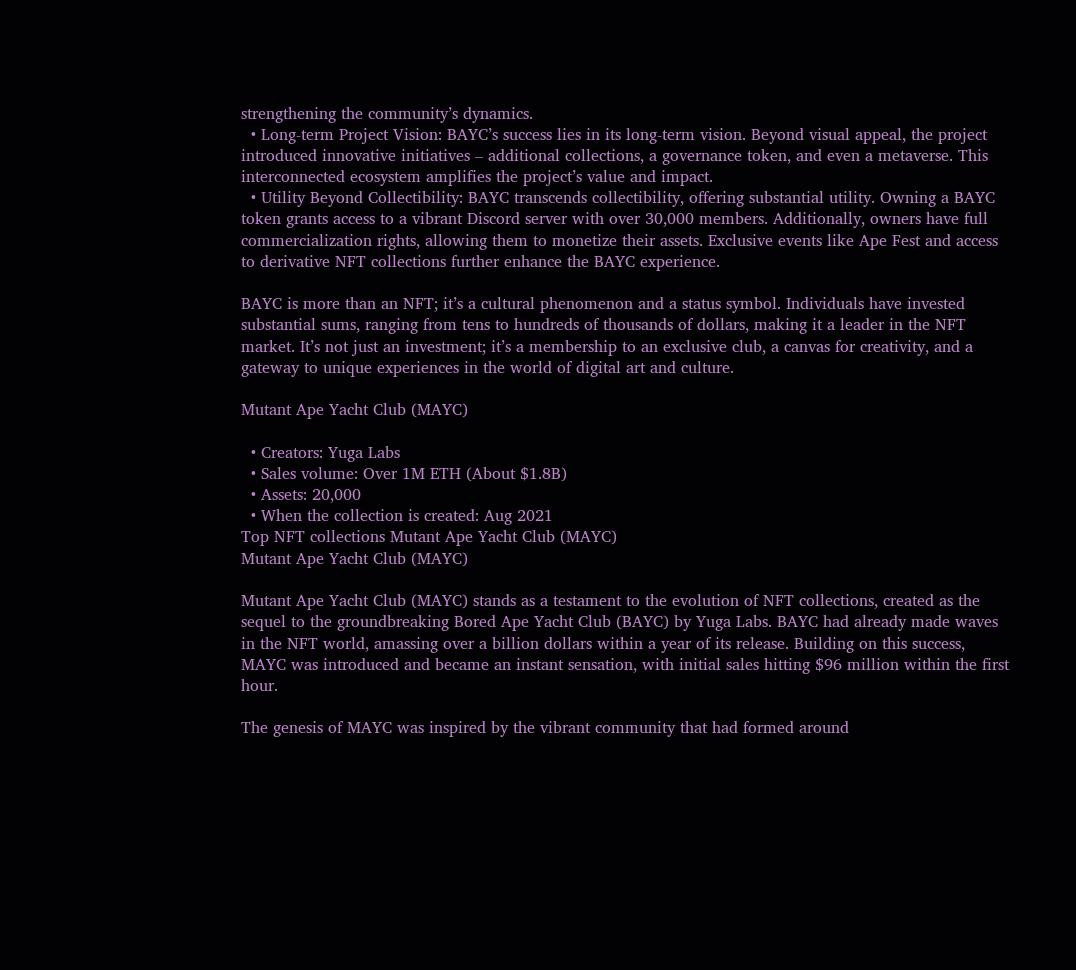strengthening the community’s dynamics.
  • Long-term Project Vision: BAYC’s success lies in its long-term vision. Beyond visual appeal, the project introduced innovative initiatives – additional collections, a governance token, and even a metaverse. This interconnected ecosystem amplifies the project’s value and impact.
  • Utility Beyond Collectibility: BAYC transcends collectibility, offering substantial utility. Owning a BAYC token grants access to a vibrant Discord server with over 30,000 members. Additionally, owners have full commercialization rights, allowing them to monetize their assets. Exclusive events like Ape Fest and access to derivative NFT collections further enhance the BAYC experience.

BAYC is more than an NFT; it’s a cultural phenomenon and a status symbol. Individuals have invested substantial sums, ranging from tens to hundreds of thousands of dollars, making it a leader in the NFT market. It’s not just an investment; it’s a membership to an exclusive club, a canvas for creativity, and a gateway to unique experiences in the world of digital art and culture.

Mutant Ape Yacht Club (MAYC)

  • Creators: Yuga Labs
  • Sales volume: Over 1M ETH (About $1.8B)
  • Assets: 20,000
  • When the collection is created: Aug 2021
Top NFT collections Mutant Ape Yacht Club (MAYC)
Mutant Ape Yacht Club (MAYC)

Mutant Ape Yacht Club (MAYC) stands as a testament to the evolution of NFT collections, created as the sequel to the groundbreaking Bored Ape Yacht Club (BAYC) by Yuga Labs. BAYC had already made waves in the NFT world, amassing over a billion dollars within a year of its release. Building on this success, MAYC was introduced and became an instant sensation, with initial sales hitting $96 million within the first hour.

The genesis of MAYC was inspired by the vibrant community that had formed around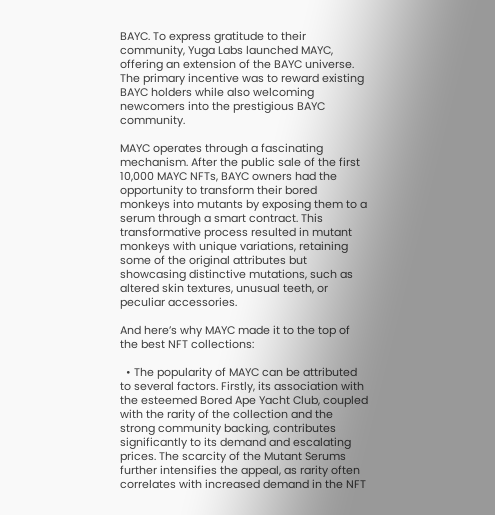BAYC. To express gratitude to their community, Yuga Labs launched MAYC, offering an extension of the BAYC universe. The primary incentive was to reward existing BAYC holders while also welcoming newcomers into the prestigious BAYC community.

MAYC operates through a fascinating mechanism. After the public sale of the first 10,000 MAYC NFTs, BAYC owners had the opportunity to transform their bored monkeys into mutants by exposing them to a serum through a smart contract. This transformative process resulted in mutant monkeys with unique variations, retaining some of the original attributes but showcasing distinctive mutations, such as altered skin textures, unusual teeth, or peculiar accessories.

And here’s why MAYC made it to the top of the best NFT collections:

  • The popularity of MAYC can be attributed to several factors. Firstly, its association with the esteemed Bored Ape Yacht Club, coupled with the rarity of the collection and the strong community backing, contributes significantly to its demand and escalating prices. The scarcity of the Mutant Serums further intensifies the appeal, as rarity often correlates with increased demand in the NFT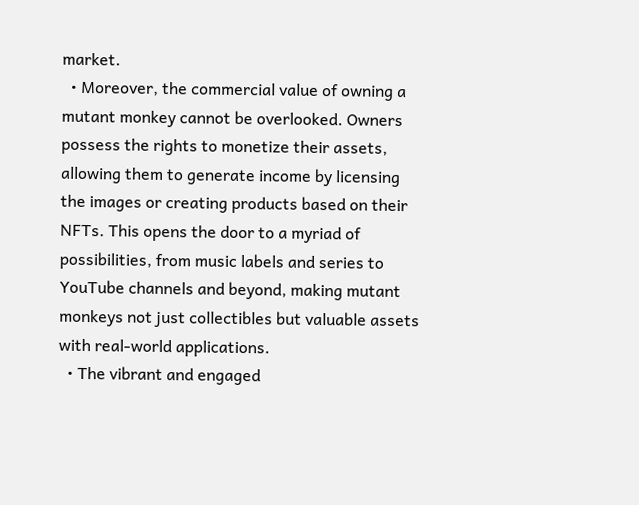market.
  • Moreover, the commercial value of owning a mutant monkey cannot be overlooked. Owners possess the rights to monetize their assets, allowing them to generate income by licensing the images or creating products based on their NFTs. This opens the door to a myriad of possibilities, from music labels and series to YouTube channels and beyond, making mutant monkeys not just collectibles but valuable assets with real-world applications.
  • The vibrant and engaged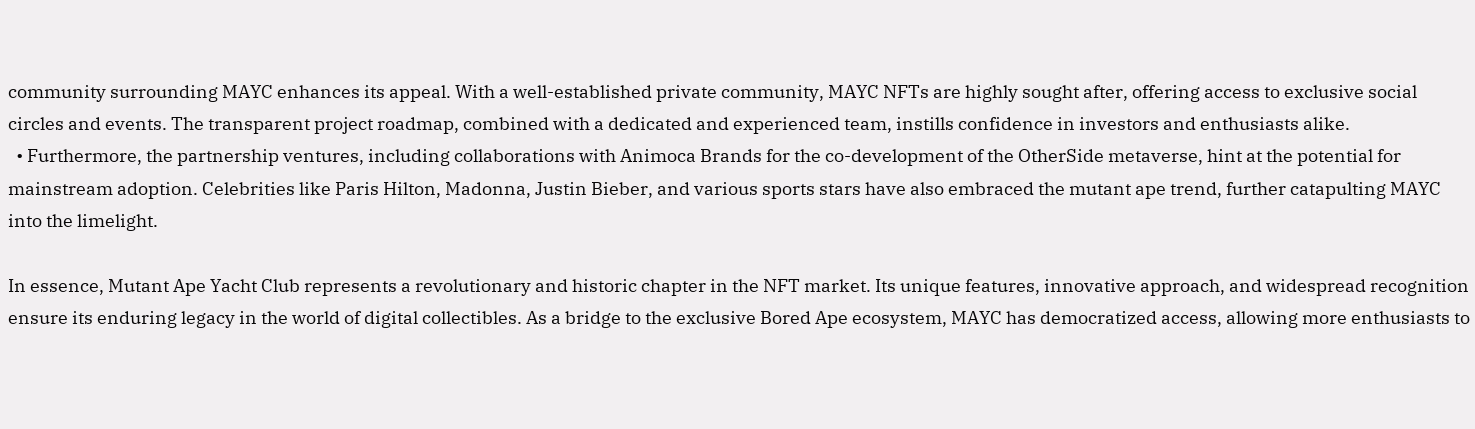community surrounding MAYC enhances its appeal. With a well-established private community, MAYC NFTs are highly sought after, offering access to exclusive social circles and events. The transparent project roadmap, combined with a dedicated and experienced team, instills confidence in investors and enthusiasts alike.
  • Furthermore, the partnership ventures, including collaborations with Animoca Brands for the co-development of the OtherSide metaverse, hint at the potential for mainstream adoption. Celebrities like Paris Hilton, Madonna, Justin Bieber, and various sports stars have also embraced the mutant ape trend, further catapulting MAYC into the limelight.

In essence, Mutant Ape Yacht Club represents a revolutionary and historic chapter in the NFT market. Its unique features, innovative approach, and widespread recognition ensure its enduring legacy in the world of digital collectibles. As a bridge to the exclusive Bored Ape ecosystem, MAYC has democratized access, allowing more enthusiasts to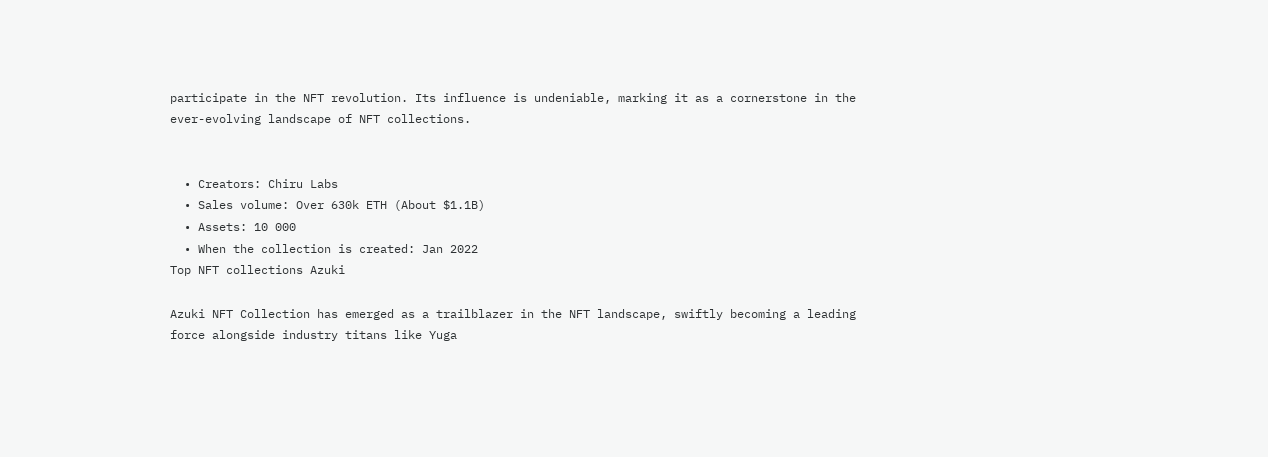participate in the NFT revolution. Its influence is undeniable, marking it as a cornerstone in the ever-evolving landscape of NFT collections.


  • Creators: Chiru Labs
  • Sales volume: Over 630k ETH (About $1.1B)
  • Assets: 10 000
  • When the collection is created: Jan 2022
Top NFT collections Azuki

Azuki NFT Collection has emerged as a trailblazer in the NFT landscape, swiftly becoming a leading force alongside industry titans like Yuga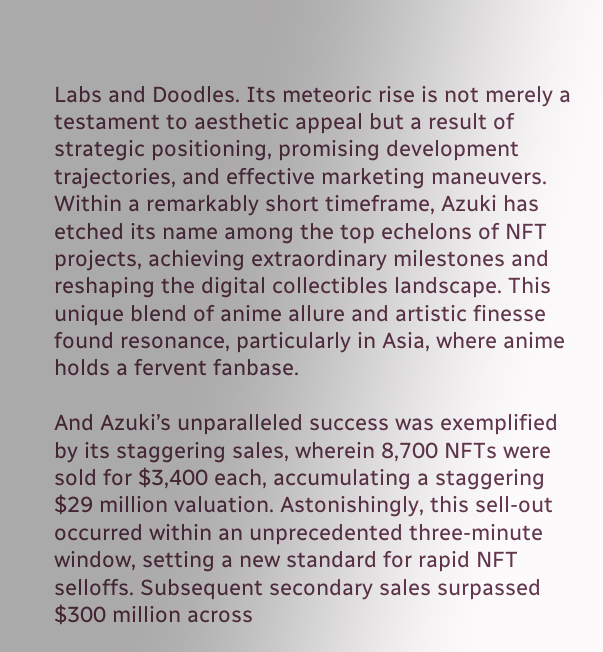Labs and Doodles. Its meteoric rise is not merely a testament to aesthetic appeal but a result of strategic positioning, promising development trajectories, and effective marketing maneuvers. Within a remarkably short timeframe, Azuki has etched its name among the top echelons of NFT projects, achieving extraordinary milestones and reshaping the digital collectibles landscape. This unique blend of anime allure and artistic finesse found resonance, particularly in Asia, where anime holds a fervent fanbase.

And Azuki’s unparalleled success was exemplified by its staggering sales, wherein 8,700 NFTs were sold for $3,400 each, accumulating a staggering $29 million valuation. Astonishingly, this sell-out occurred within an unprecedented three-minute window, setting a new standard for rapid NFT selloffs. Subsequent secondary sales surpassed $300 million across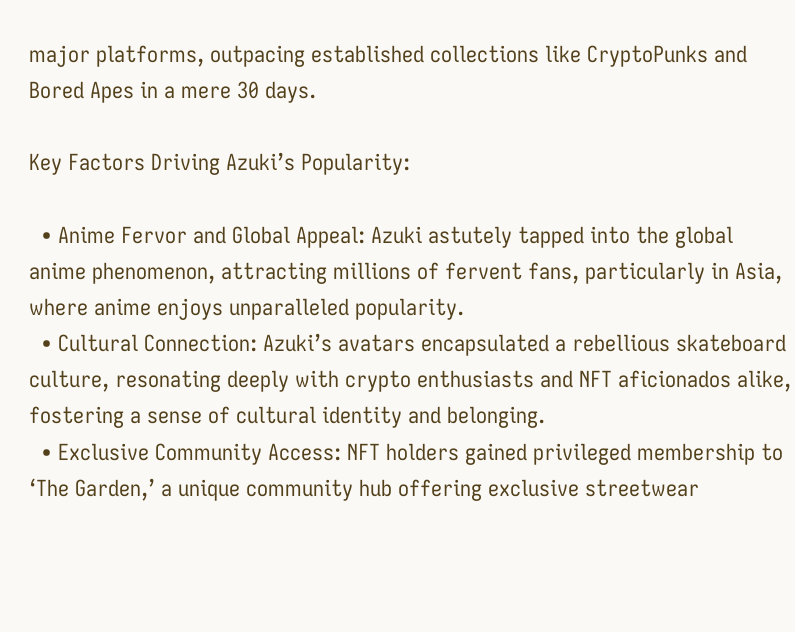major platforms, outpacing established collections like CryptoPunks and Bored Apes in a mere 30 days.

Key Factors Driving Azuki’s Popularity:

  • Anime Fervor and Global Appeal: Azuki astutely tapped into the global anime phenomenon, attracting millions of fervent fans, particularly in Asia, where anime enjoys unparalleled popularity.
  • Cultural Connection: Azuki’s avatars encapsulated a rebellious skateboard culture, resonating deeply with crypto enthusiasts and NFT aficionados alike, fostering a sense of cultural identity and belonging.
  • Exclusive Community Access: NFT holders gained privileged membership to ‘The Garden,’ a unique community hub offering exclusive streetwear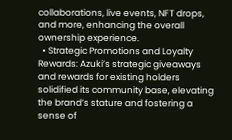collaborations, live events, NFT drops, and more, enhancing the overall ownership experience.
  • Strategic Promotions and Loyalty Rewards: Azuki’s strategic giveaways and rewards for existing holders solidified its community base, elevating the brand’s stature and fostering a sense of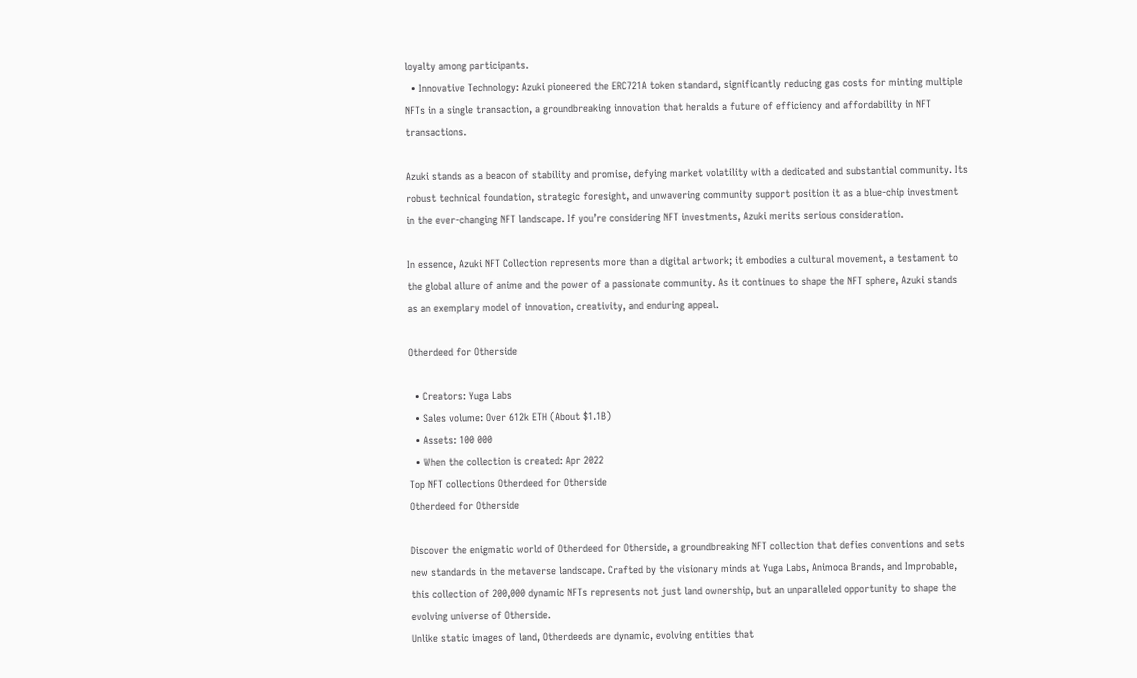loyalty among participants.
  • Innovative Technology: Azuki pioneered the ERC721A token standard, significantly reducing gas costs for minting multiple NFTs in a single transaction, a groundbreaking innovation that heralds a future of efficiency and affordability in NFT transactions.

Azuki stands as a beacon of stability and promise, defying market volatility with a dedicated and substantial community. Its robust technical foundation, strategic foresight, and unwavering community support position it as a blue-chip investment in the ever-changing NFT landscape. If you’re considering NFT investments, Azuki merits serious consideration.

In essence, Azuki NFT Collection represents more than a digital artwork; it embodies a cultural movement, a testament to the global allure of anime and the power of a passionate community. As it continues to shape the NFT sphere, Azuki stands as an exemplary model of innovation, creativity, and enduring appeal.

Otherdeed for Otherside

  • Creators: Yuga Labs
  • Sales volume: Over 612k ETH (About $1.1B)
  • Assets: 100 000
  • When the collection is created: Apr 2022
Top NFT collections Otherdeed for Otherside
Otherdeed for Otherside

Discover the enigmatic world of Otherdeed for Otherside, a groundbreaking NFT collection that defies conventions and sets new standards in the metaverse landscape. Crafted by the visionary minds at Yuga Labs, Animoca Brands, and Improbable, this collection of 200,000 dynamic NFTs represents not just land ownership, but an unparalleled opportunity to shape the evolving universe of Otherside.
Unlike static images of land, Otherdeeds are dynamic, evolving entities that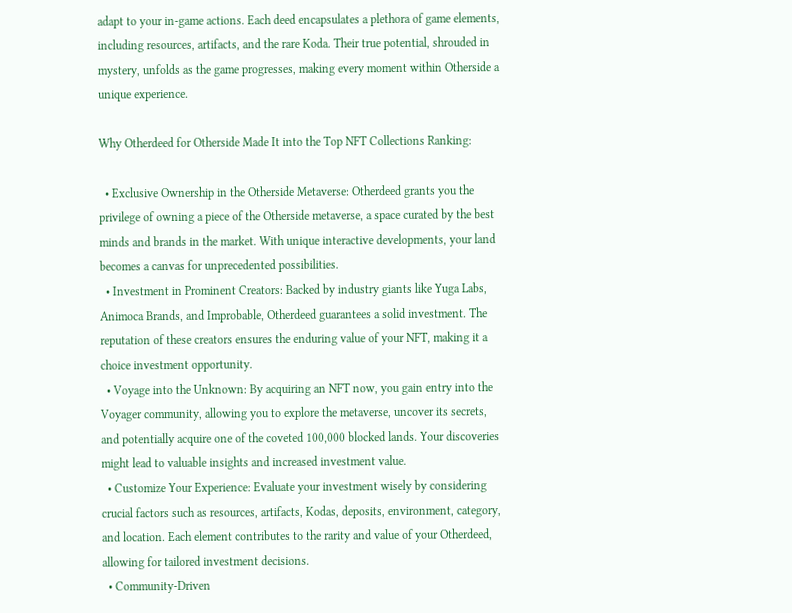adapt to your in-game actions. Each deed encapsulates a plethora of game elements, including resources, artifacts, and the rare Koda. Their true potential, shrouded in mystery, unfolds as the game progresses, making every moment within Otherside a unique experience.

Why Otherdeed for Otherside Made It into the Top NFT Collections Ranking:

  • Exclusive Ownership in the Otherside Metaverse: Otherdeed grants you the privilege of owning a piece of the Otherside metaverse, a space curated by the best minds and brands in the market. With unique interactive developments, your land becomes a canvas for unprecedented possibilities.
  • Investment in Prominent Creators: Backed by industry giants like Yuga Labs, Animoca Brands, and Improbable, Otherdeed guarantees a solid investment. The reputation of these creators ensures the enduring value of your NFT, making it a choice investment opportunity.
  • Voyage into the Unknown: By acquiring an NFT now, you gain entry into the Voyager community, allowing you to explore the metaverse, uncover its secrets, and potentially acquire one of the coveted 100,000 blocked lands. Your discoveries might lead to valuable insights and increased investment value.
  • Customize Your Experience: Evaluate your investment wisely by considering crucial factors such as resources, artifacts, Kodas, deposits, environment, category, and location. Each element contributes to the rarity and value of your Otherdeed, allowing for tailored investment decisions.
  • Community-Driven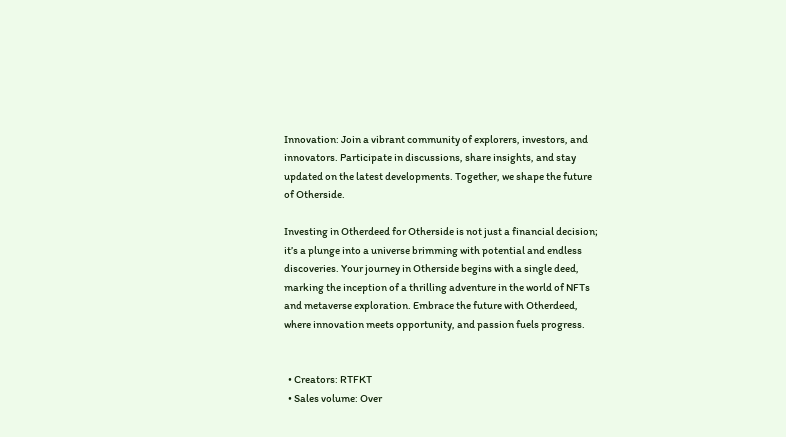Innovation: Join a vibrant community of explorers, investors, and innovators. Participate in discussions, share insights, and stay updated on the latest developments. Together, we shape the future of Otherside.

Investing in Otherdeed for Otherside is not just a financial decision; it’s a plunge into a universe brimming with potential and endless discoveries. Your journey in Otherside begins with a single deed, marking the inception of a thrilling adventure in the world of NFTs and metaverse exploration. Embrace the future with Otherdeed, where innovation meets opportunity, and passion fuels progress.


  • Creators: RTFKT
  • Sales volume: Over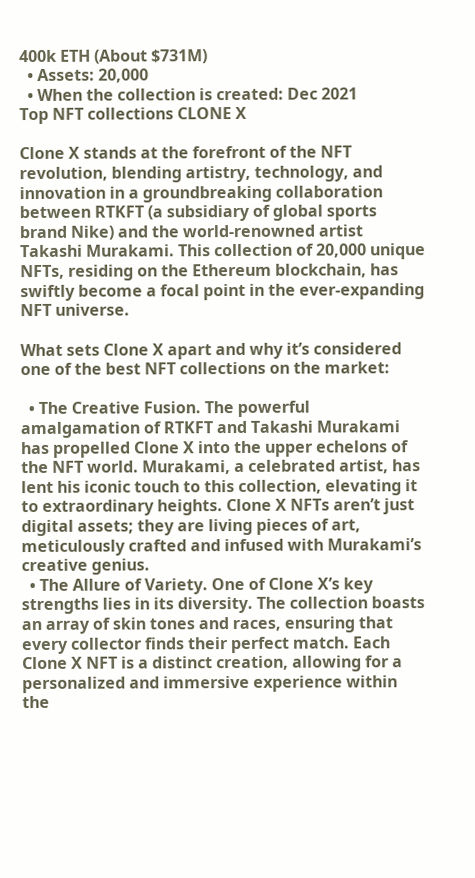400k ETH (About $731M)
  • Assets: 20,000
  • When the collection is created: Dec 2021
Top NFT collections CLONE X

Clone X stands at the forefront of the NFT revolution, blending artistry, technology, and innovation in a groundbreaking collaboration between RTKFT (a subsidiary of global sports brand Nike) and the world-renowned artist Takashi Murakami. This collection of 20,000 unique NFTs, residing on the Ethereum blockchain, has swiftly become a focal point in the ever-expanding NFT universe.

What sets Clone X apart and why it’s considered one of the best NFT collections on the market:

  • The Creative Fusion. The powerful amalgamation of RTKFT and Takashi Murakami has propelled Clone X into the upper echelons of the NFT world. Murakami, a celebrated artist, has lent his iconic touch to this collection, elevating it to extraordinary heights. Clone X NFTs aren’t just digital assets; they are living pieces of art, meticulously crafted and infused with Murakami’s creative genius.
  • The Allure of Variety. One of Clone X’s key strengths lies in its diversity. The collection boasts an array of skin tones and races, ensuring that every collector finds their perfect match. Each Clone X NFT is a distinct creation, allowing for a personalized and immersive experience within the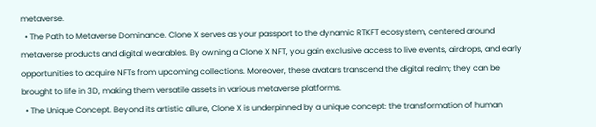metaverse.
  • The Path to Metaverse Dominance. Clone X serves as your passport to the dynamic RTKFT ecosystem, centered around metaverse products and digital wearables. By owning a Clone X NFT, you gain exclusive access to live events, airdrops, and early opportunities to acquire NFTs from upcoming collections. Moreover, these avatars transcend the digital realm; they can be brought to life in 3D, making them versatile assets in various metaverse platforms.
  • The Unique Concept. Beyond its artistic allure, Clone X is underpinned by a unique concept: the transformation of human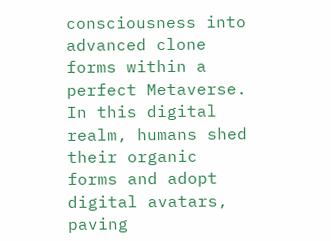consciousness into advanced clone forms within a perfect Metaverse. In this digital realm, humans shed their organic forms and adopt digital avatars, paving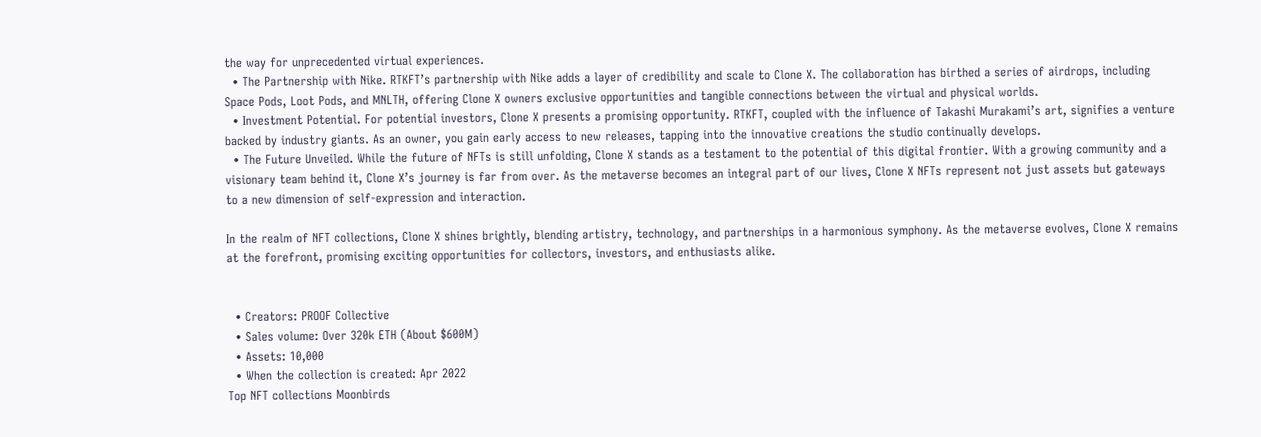the way for unprecedented virtual experiences.
  • The Partnership with Nike. RTKFT’s partnership with Nike adds a layer of credibility and scale to Clone X. The collaboration has birthed a series of airdrops, including Space Pods, Loot Pods, and MNLTH, offering Clone X owners exclusive opportunities and tangible connections between the virtual and physical worlds.
  • Investment Potential. For potential investors, Clone X presents a promising opportunity. RTKFT, coupled with the influence of Takashi Murakami’s art, signifies a venture backed by industry giants. As an owner, you gain early access to new releases, tapping into the innovative creations the studio continually develops.
  • The Future Unveiled. While the future of NFTs is still unfolding, Clone X stands as a testament to the potential of this digital frontier. With a growing community and a visionary team behind it, Clone X’s journey is far from over. As the metaverse becomes an integral part of our lives, Clone X NFTs represent not just assets but gateways to a new dimension of self-expression and interaction.

In the realm of NFT collections, Clone X shines brightly, blending artistry, technology, and partnerships in a harmonious symphony. As the metaverse evolves, Clone X remains at the forefront, promising exciting opportunities for collectors, investors, and enthusiasts alike.


  • Creators: PROOF Collective
  • Sales volume: Over 320k ETH (About $600M)
  • Assets: 10,000
  • When the collection is created: Apr 2022
Top NFT collections Moonbirds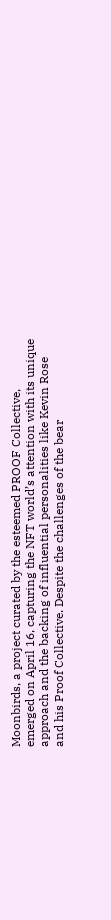Moonbirds, a project curated by the esteemed PROOF Collective, emerged on April 16, capturing the NFT world’s attention with its unique approach and the backing of influential personalities like Kevin Rose and his Proof Collective. Despite the challenges of the bear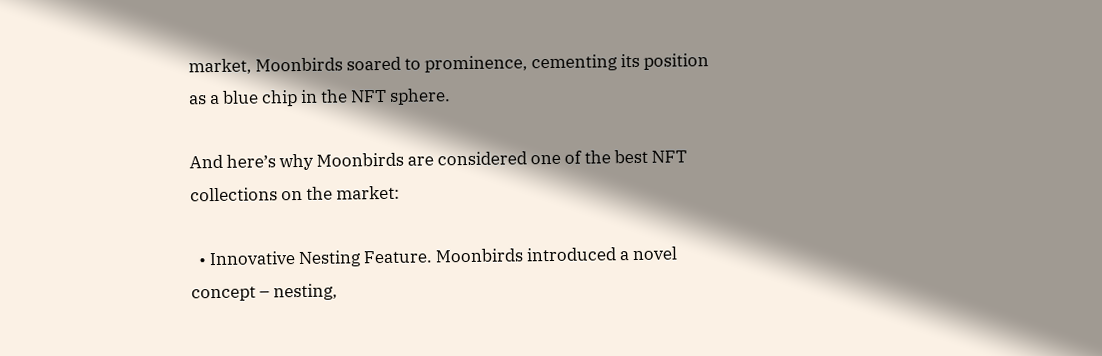market, Moonbirds soared to prominence, cementing its position as a blue chip in the NFT sphere.

And here’s why Moonbirds are considered one of the best NFT collections on the market:

  • Innovative Nesting Feature. Moonbirds introduced a novel concept – nesting,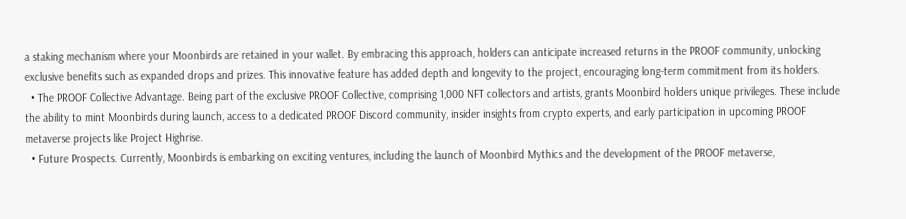a staking mechanism where your Moonbirds are retained in your wallet. By embracing this approach, holders can anticipate increased returns in the PROOF community, unlocking exclusive benefits such as expanded drops and prizes. This innovative feature has added depth and longevity to the project, encouraging long-term commitment from its holders.
  • The PROOF Collective Advantage. Being part of the exclusive PROOF Collective, comprising 1,000 NFT collectors and artists, grants Moonbird holders unique privileges. These include the ability to mint Moonbirds during launch, access to a dedicated PROOF Discord community, insider insights from crypto experts, and early participation in upcoming PROOF metaverse projects like Project Highrise.
  • Future Prospects. Currently, Moonbirds is embarking on exciting ventures, including the launch of Moonbird Mythics and the development of the PROOF metaverse,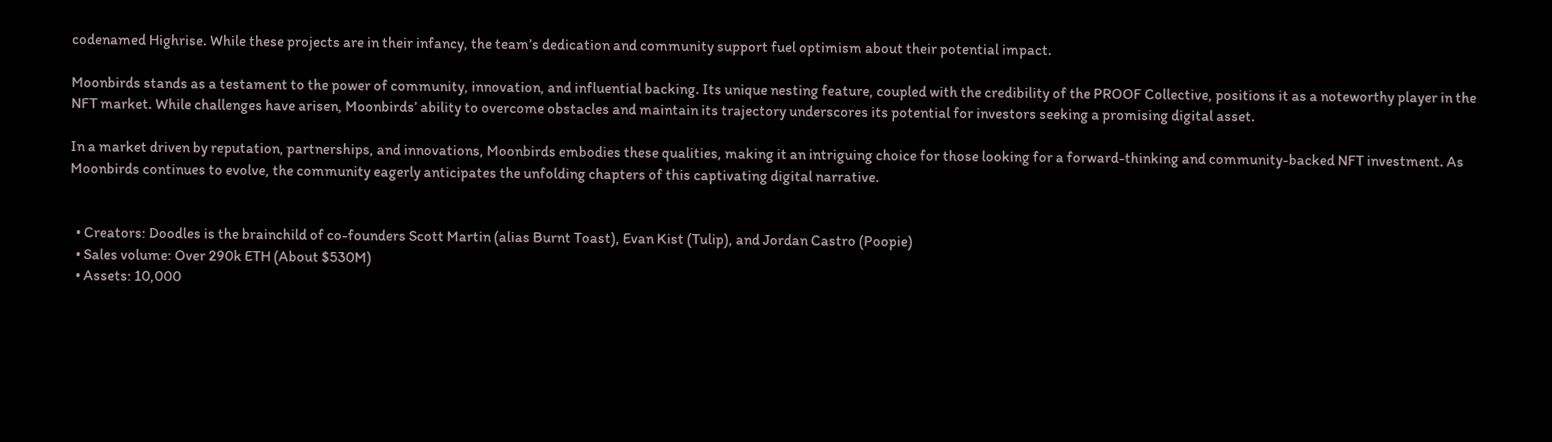codenamed Highrise. While these projects are in their infancy, the team’s dedication and community support fuel optimism about their potential impact.

Moonbirds stands as a testament to the power of community, innovation, and influential backing. Its unique nesting feature, coupled with the credibility of the PROOF Collective, positions it as a noteworthy player in the NFT market. While challenges have arisen, Moonbirds’ ability to overcome obstacles and maintain its trajectory underscores its potential for investors seeking a promising digital asset.

In a market driven by reputation, partnerships, and innovations, Moonbirds embodies these qualities, making it an intriguing choice for those looking for a forward-thinking and community-backed NFT investment. As Moonbirds continues to evolve, the community eagerly anticipates the unfolding chapters of this captivating digital narrative.


  • Creators: Doodles is the brainchild of co-founders Scott Martin (alias Burnt Toast), Evan Kist (Tulip), and Jordan Castro (Poopie)
  • Sales volume: Over 290k ETH (About $530M)
  • Assets: 10,000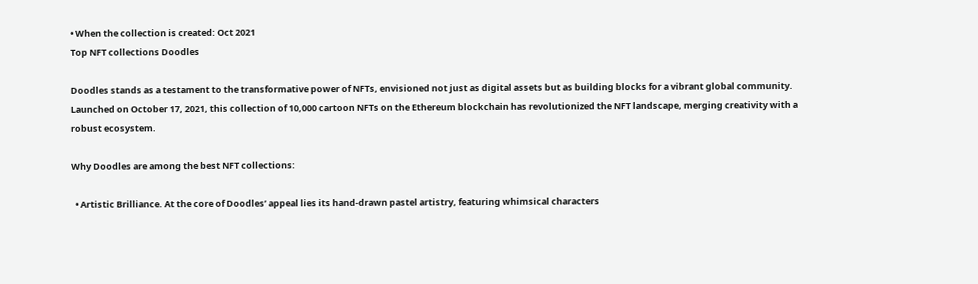• When the collection is created: Oct 2021
Top NFT collections Doodles

Doodles stands as a testament to the transformative power of NFTs, envisioned not just as digital assets but as building blocks for a vibrant global community. Launched on October 17, 2021, this collection of 10,000 cartoon NFTs on the Ethereum blockchain has revolutionized the NFT landscape, merging creativity with a robust ecosystem.

Why Doodles are among the best NFT collections:

  • Artistic Brilliance. At the core of Doodles’ appeal lies its hand-drawn pastel artistry, featuring whimsical characters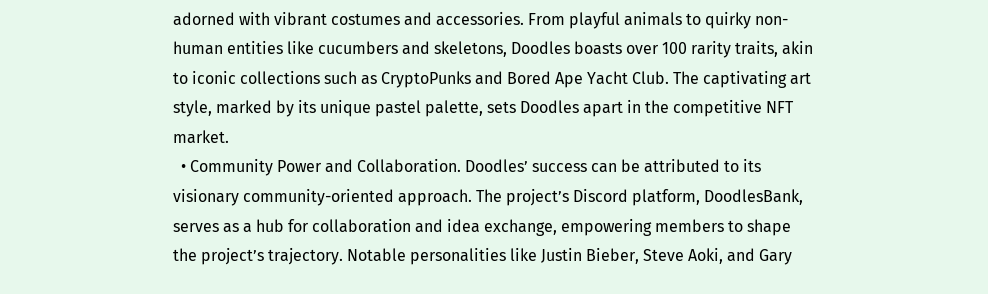adorned with vibrant costumes and accessories. From playful animals to quirky non-human entities like cucumbers and skeletons, Doodles boasts over 100 rarity traits, akin to iconic collections such as CryptoPunks and Bored Ape Yacht Club. The captivating art style, marked by its unique pastel palette, sets Doodles apart in the competitive NFT market.
  • Community Power and Collaboration. Doodles’ success can be attributed to its visionary community-oriented approach. The project’s Discord platform, DoodlesBank, serves as a hub for collaboration and idea exchange, empowering members to shape the project’s trajectory. Notable personalities like Justin Bieber, Steve Aoki, and Gary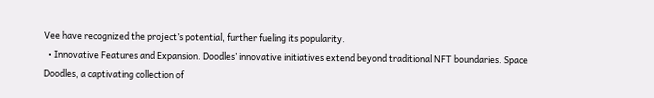Vee have recognized the project’s potential, further fueling its popularity.
  • Innovative Features and Expansion. Doodles’ innovative initiatives extend beyond traditional NFT boundaries. Space Doodles, a captivating collection of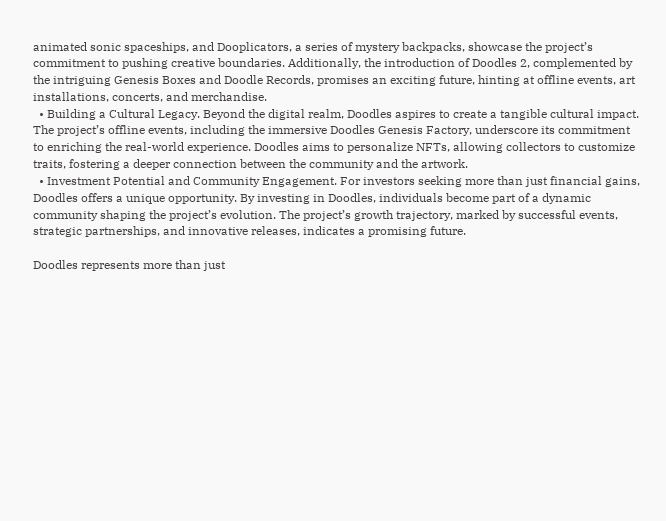animated sonic spaceships, and Dooplicators, a series of mystery backpacks, showcase the project’s commitment to pushing creative boundaries. Additionally, the introduction of Doodles 2, complemented by the intriguing Genesis Boxes and Doodle Records, promises an exciting future, hinting at offline events, art installations, concerts, and merchandise.
  • Building a Cultural Legacy. Beyond the digital realm, Doodles aspires to create a tangible cultural impact. The project’s offline events, including the immersive Doodles Genesis Factory, underscore its commitment to enriching the real-world experience. Doodles aims to personalize NFTs, allowing collectors to customize traits, fostering a deeper connection between the community and the artwork.
  • Investment Potential and Community Engagement. For investors seeking more than just financial gains, Doodles offers a unique opportunity. By investing in Doodles, individuals become part of a dynamic community shaping the project’s evolution. The project’s growth trajectory, marked by successful events, strategic partnerships, and innovative releases, indicates a promising future.

Doodles represents more than just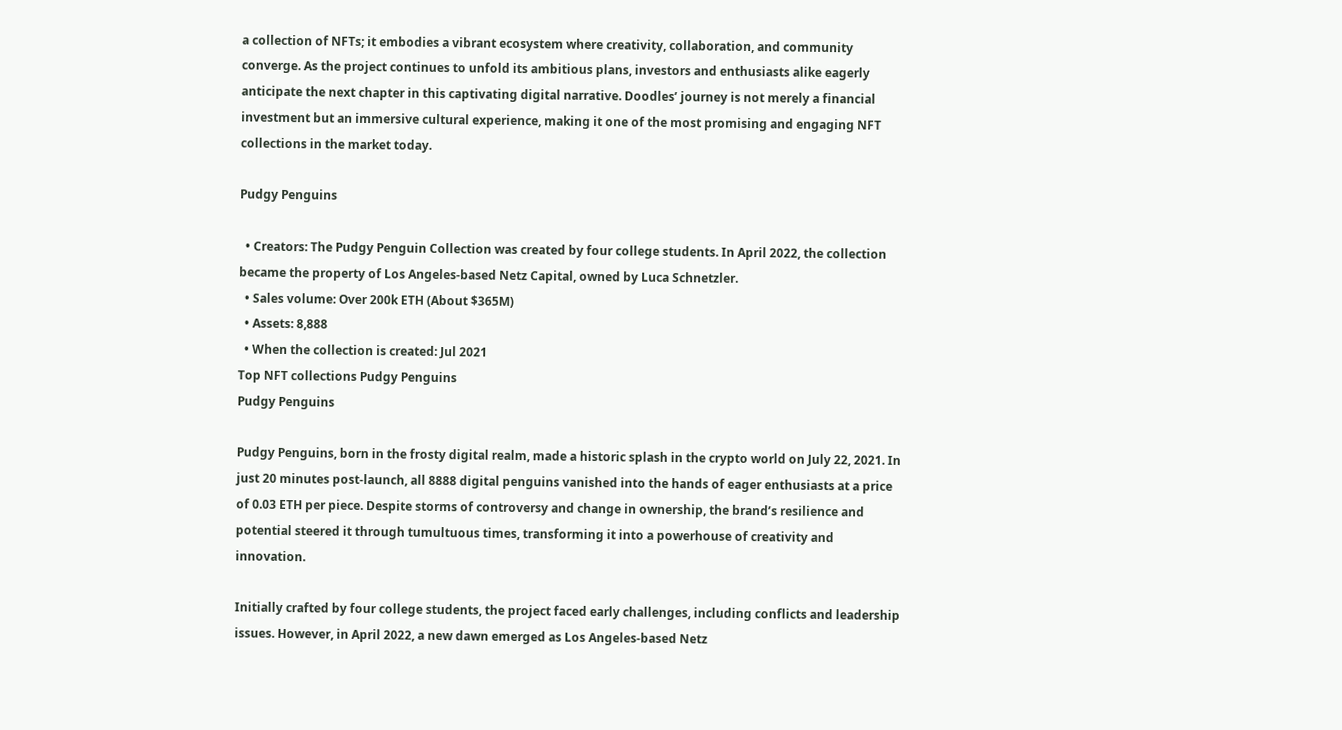a collection of NFTs; it embodies a vibrant ecosystem where creativity, collaboration, and community converge. As the project continues to unfold its ambitious plans, investors and enthusiasts alike eagerly anticipate the next chapter in this captivating digital narrative. Doodles’ journey is not merely a financial investment but an immersive cultural experience, making it one of the most promising and engaging NFT collections in the market today.

Pudgy Penguins

  • Creators: The Pudgy Penguin Collection was created by four college students. In April 2022, the collection became the property of Los Angeles-based Netz Capital, owned by Luca Schnetzler.
  • Sales volume: Over 200k ETH (About $365M)
  • Assets: 8,888
  • When the collection is created: Jul 2021
Top NFT collections Pudgy Penguins
Pudgy Penguins

Pudgy Penguins, born in the frosty digital realm, made a historic splash in the crypto world on July 22, 2021. In just 20 minutes post-launch, all 8888 digital penguins vanished into the hands of eager enthusiasts at a price of 0.03 ETH per piece. Despite storms of controversy and change in ownership, the brand’s resilience and potential steered it through tumultuous times, transforming it into a powerhouse of creativity and innovation.

Initially crafted by four college students, the project faced early challenges, including conflicts and leadership issues. However, in April 2022, a new dawn emerged as Los Angeles-based Netz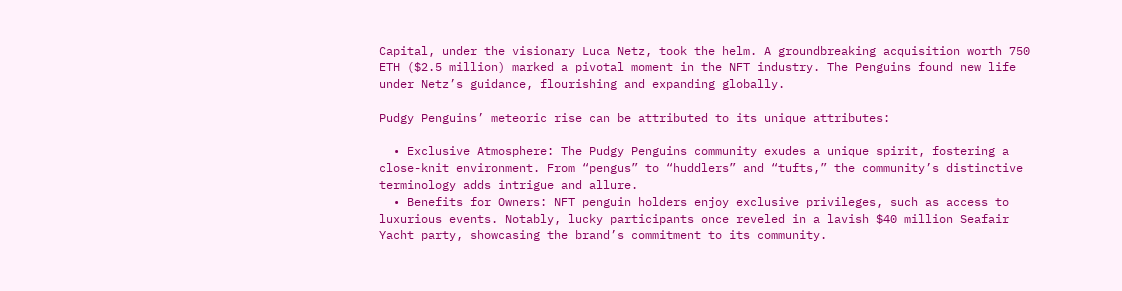Capital, under the visionary Luca Netz, took the helm. A groundbreaking acquisition worth 750 ETH ($2.5 million) marked a pivotal moment in the NFT industry. The Penguins found new life under Netz’s guidance, flourishing and expanding globally.

Pudgy Penguins’ meteoric rise can be attributed to its unique attributes:

  • Exclusive Atmosphere: The Pudgy Penguins community exudes a unique spirit, fostering a close-knit environment. From “pengus” to “huddlers” and “tufts,” the community’s distinctive terminology adds intrigue and allure.
  • Benefits for Owners: NFT penguin holders enjoy exclusive privileges, such as access to luxurious events. Notably, lucky participants once reveled in a lavish $40 million Seafair Yacht party, showcasing the brand’s commitment to its community.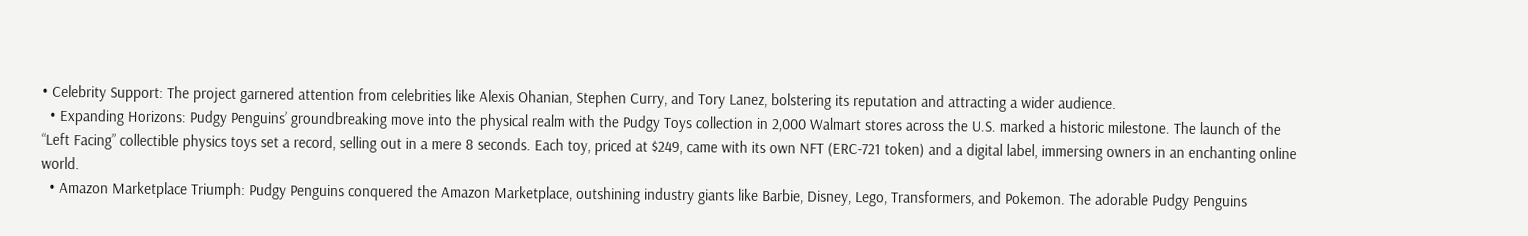• Celebrity Support: The project garnered attention from celebrities like Alexis Ohanian, Stephen Curry, and Tory Lanez, bolstering its reputation and attracting a wider audience.
  • Expanding Horizons: Pudgy Penguins’ groundbreaking move into the physical realm with the Pudgy Toys collection in 2,000 Walmart stores across the U.S. marked a historic milestone. The launch of the “Left Facing” collectible physics toys set a record, selling out in a mere 8 seconds. Each toy, priced at $249, came with its own NFT (ERC-721 token) and a digital label, immersing owners in an enchanting online world.
  • Amazon Marketplace Triumph: Pudgy Penguins conquered the Amazon Marketplace, outshining industry giants like Barbie, Disney, Lego, Transformers, and Pokemon. The adorable Pudgy Penguins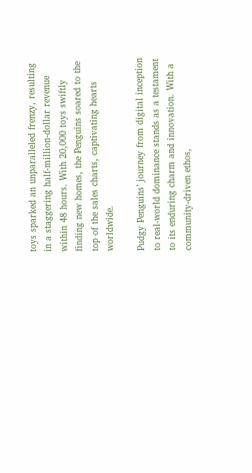toys sparked an unparalleled frenzy, resulting in a staggering half-million-dollar revenue within 48 hours. With 20,000 toys swiftly finding new homes, the Penguins soared to the top of the sales charts, captivating hearts worldwide.

Pudgy Penguins’ journey from digital inception to real-world dominance stands as a testament to its enduring charm and innovation. With a community-driven ethos,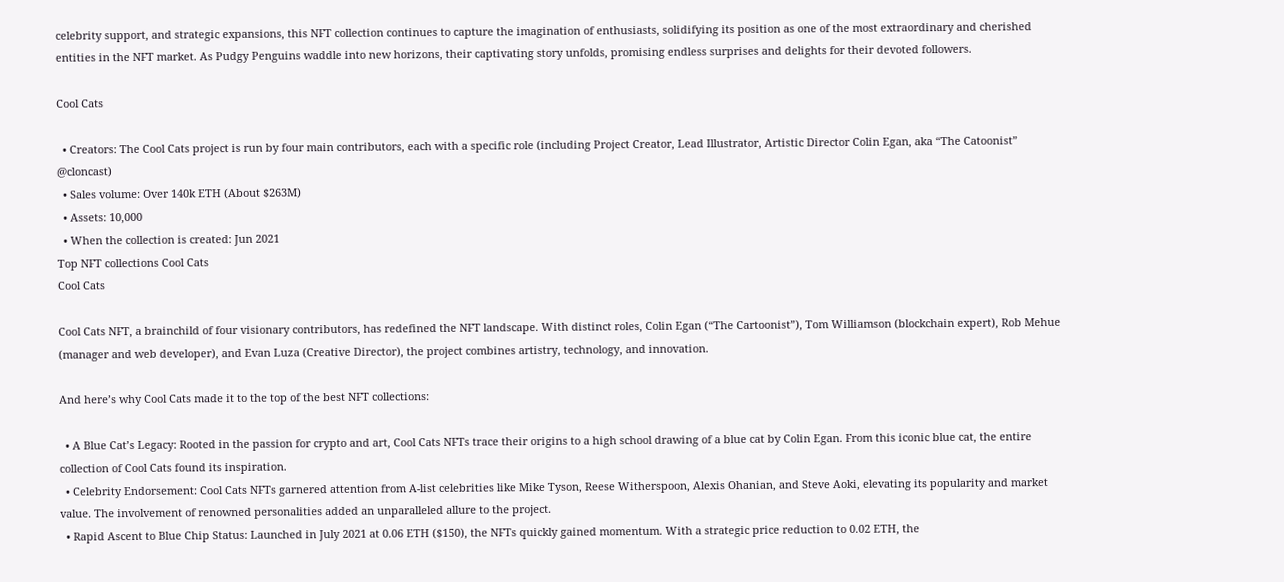celebrity support, and strategic expansions, this NFT collection continues to capture the imagination of enthusiasts, solidifying its position as one of the most extraordinary and cherished entities in the NFT market. As Pudgy Penguins waddle into new horizons, their captivating story unfolds, promising endless surprises and delights for their devoted followers.

Cool Cats

  • Creators: The Cool Cats project is run by four main contributors, each with a specific role (including Project Creator, Lead Illustrator, Artistic Director Colin Egan, aka “The Catoonist” @cloncast)
  • Sales volume: Over 140k ETH (About $263M)
  • Assets: 10,000
  • When the collection is created: Jun 2021
Top NFT collections Cool Cats
Cool Cats

Cool Cats NFT, a brainchild of four visionary contributors, has redefined the NFT landscape. With distinct roles, Colin Egan (“The Cartoonist”), Tom Williamson (blockchain expert), Rob Mehue (manager and web developer), and Evan Luza (Creative Director), the project combines artistry, technology, and innovation.

And here’s why Cool Cats made it to the top of the best NFT collections:

  • A Blue Cat’s Legacy: Rooted in the passion for crypto and art, Cool Cats NFTs trace their origins to a high school drawing of a blue cat by Colin Egan. From this iconic blue cat, the entire collection of Cool Cats found its inspiration.
  • Celebrity Endorsement: Cool Cats NFTs garnered attention from A-list celebrities like Mike Tyson, Reese Witherspoon, Alexis Ohanian, and Steve Aoki, elevating its popularity and market value. The involvement of renowned personalities added an unparalleled allure to the project.
  • Rapid Ascent to Blue Chip Status: Launched in July 2021 at 0.06 ETH ($150), the NFTs quickly gained momentum. With a strategic price reduction to 0.02 ETH, the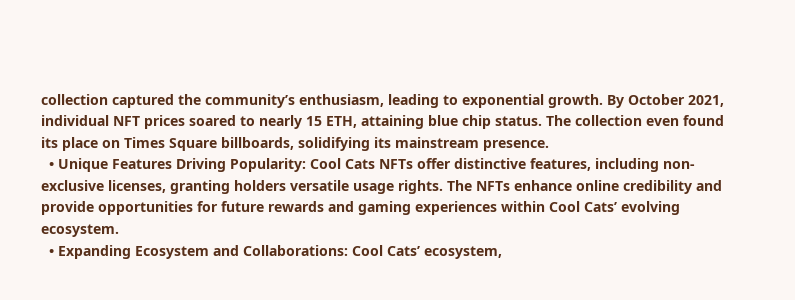collection captured the community’s enthusiasm, leading to exponential growth. By October 2021, individual NFT prices soared to nearly 15 ETH, attaining blue chip status. The collection even found its place on Times Square billboards, solidifying its mainstream presence.
  • Unique Features Driving Popularity: Cool Cats NFTs offer distinctive features, including non-exclusive licenses, granting holders versatile usage rights. The NFTs enhance online credibility and provide opportunities for future rewards and gaming experiences within Cool Cats’ evolving ecosystem.
  • Expanding Ecosystem and Collaborations: Cool Cats’ ecosystem,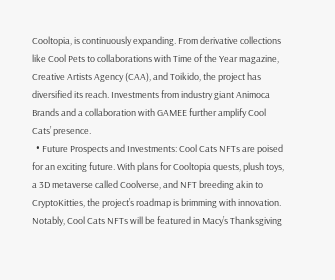Cooltopia, is continuously expanding. From derivative collections like Cool Pets to collaborations with Time of the Year magazine, Creative Artists Agency (CAA), and Toikido, the project has diversified its reach. Investments from industry giant Animoca Brands and a collaboration with GAMEE further amplify Cool Cats’ presence.
  • Future Prospects and Investments: Cool Cats NFTs are poised for an exciting future. With plans for Cooltopia quests, plush toys, a 3D metaverse called Coolverse, and NFT breeding akin to CryptoKitties, the project’s roadmap is brimming with innovation. Notably, Cool Cats NFTs will be featured in Macy’s Thanksgiving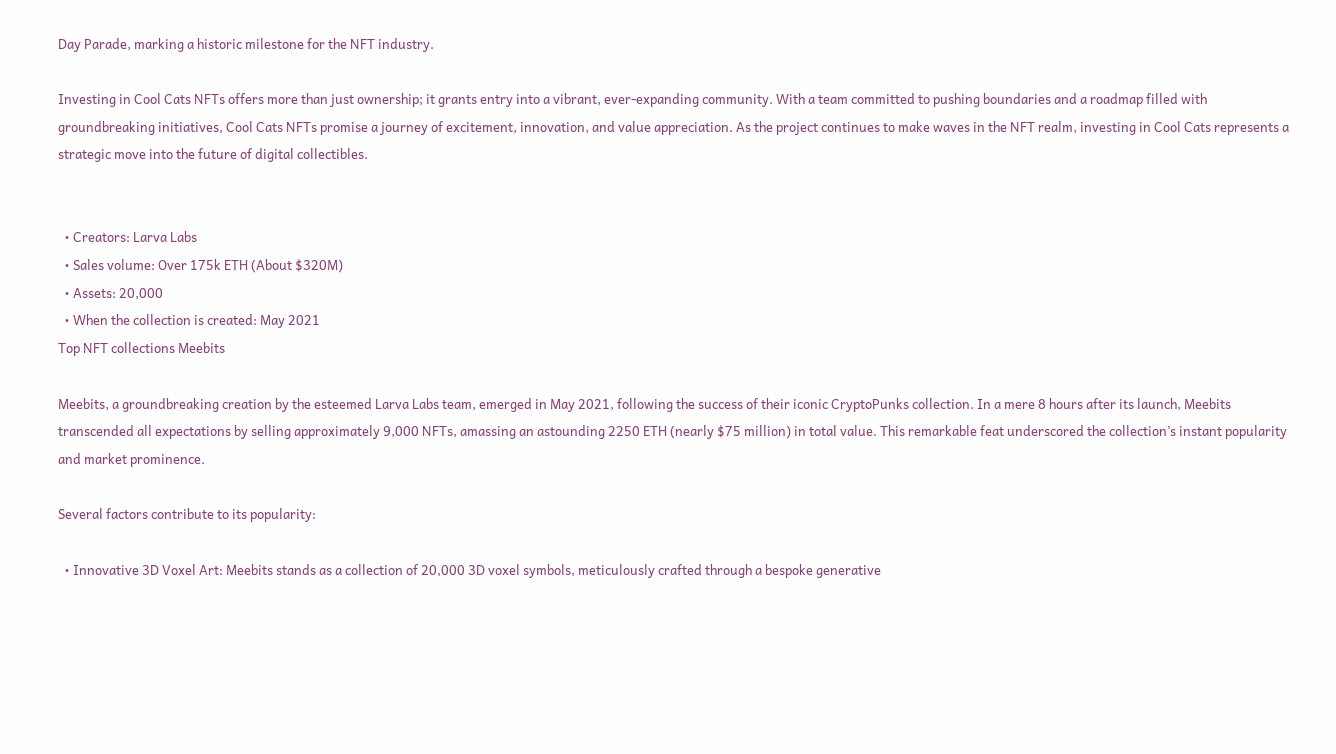Day Parade, marking a historic milestone for the NFT industry.

Investing in Cool Cats NFTs offers more than just ownership; it grants entry into a vibrant, ever-expanding community. With a team committed to pushing boundaries and a roadmap filled with groundbreaking initiatives, Cool Cats NFTs promise a journey of excitement, innovation, and value appreciation. As the project continues to make waves in the NFT realm, investing in Cool Cats represents a strategic move into the future of digital collectibles.


  • Creators: Larva Labs
  • Sales volume: Over 175k ETH (About $320M)
  • Assets: 20,000
  • When the collection is created: May 2021
Top NFT collections Meebits

Meebits, a groundbreaking creation by the esteemed Larva Labs team, emerged in May 2021, following the success of their iconic CryptoPunks collection. In a mere 8 hours after its launch, Meebits transcended all expectations by selling approximately 9,000 NFTs, amassing an astounding 2250 ETH (nearly $75 million) in total value. This remarkable feat underscored the collection’s instant popularity and market prominence.

Several factors contribute to its popularity:

  • Innovative 3D Voxel Art: Meebits stands as a collection of 20,000 3D voxel symbols, meticulously crafted through a bespoke generative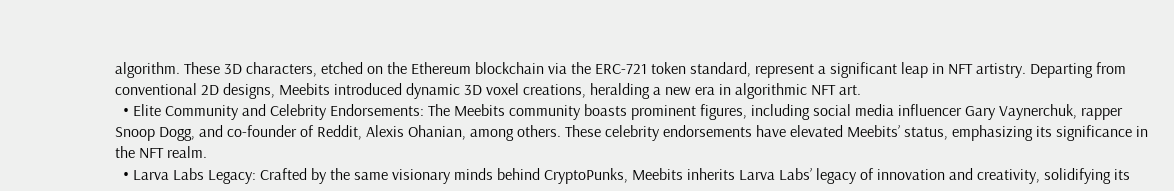algorithm. These 3D characters, etched on the Ethereum blockchain via the ERC-721 token standard, represent a significant leap in NFT artistry. Departing from conventional 2D designs, Meebits introduced dynamic 3D voxel creations, heralding a new era in algorithmic NFT art.
  • Elite Community and Celebrity Endorsements: The Meebits community boasts prominent figures, including social media influencer Gary Vaynerchuk, rapper Snoop Dogg, and co-founder of Reddit, Alexis Ohanian, among others. These celebrity endorsements have elevated Meebits’ status, emphasizing its significance in the NFT realm.
  • Larva Labs Legacy: Crafted by the same visionary minds behind CryptoPunks, Meebits inherits Larva Labs’ legacy of innovation and creativity, solidifying its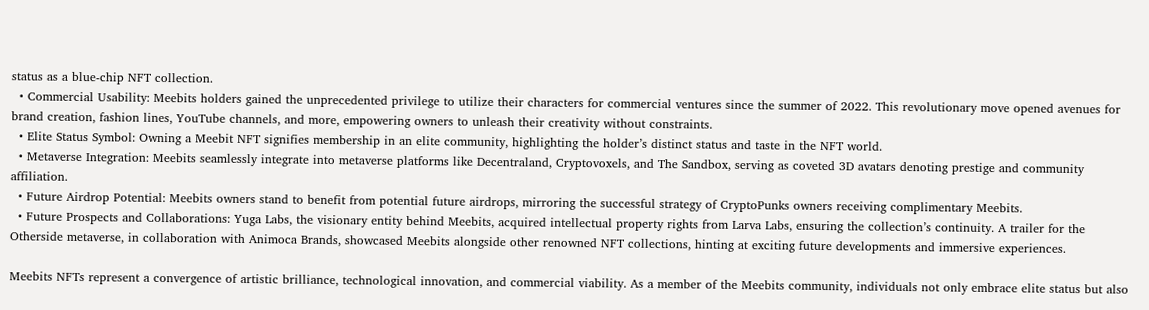status as a blue-chip NFT collection.
  • Commercial Usability: Meebits holders gained the unprecedented privilege to utilize their characters for commercial ventures since the summer of 2022. This revolutionary move opened avenues for brand creation, fashion lines, YouTube channels, and more, empowering owners to unleash their creativity without constraints.
  • Elite Status Symbol: Owning a Meebit NFT signifies membership in an elite community, highlighting the holder’s distinct status and taste in the NFT world.
  • Metaverse Integration: Meebits seamlessly integrate into metaverse platforms like Decentraland, Cryptovoxels, and The Sandbox, serving as coveted 3D avatars denoting prestige and community affiliation.
  • Future Airdrop Potential: Meebits owners stand to benefit from potential future airdrops, mirroring the successful strategy of CryptoPunks owners receiving complimentary Meebits.
  • Future Prospects and Collaborations: Yuga Labs, the visionary entity behind Meebits, acquired intellectual property rights from Larva Labs, ensuring the collection’s continuity. A trailer for the Otherside metaverse, in collaboration with Animoca Brands, showcased Meebits alongside other renowned NFT collections, hinting at exciting future developments and immersive experiences.

Meebits NFTs represent a convergence of artistic brilliance, technological innovation, and commercial viability. As a member of the Meebits community, individuals not only embrace elite status but also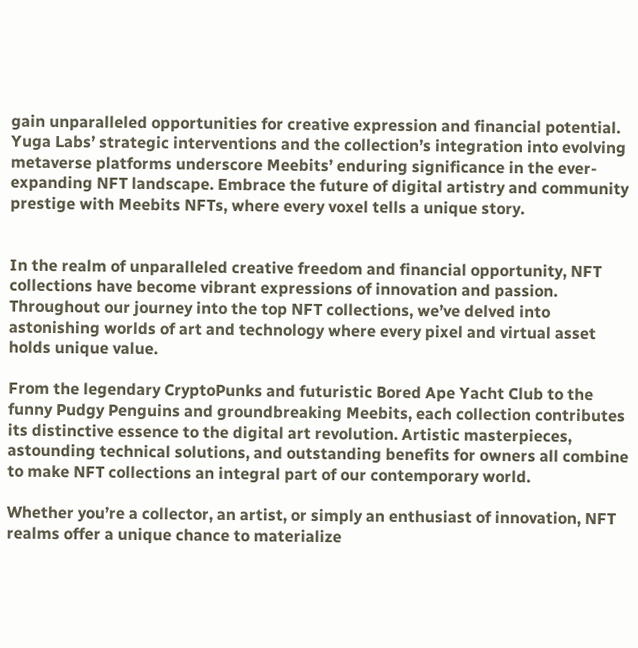gain unparalleled opportunities for creative expression and financial potential. Yuga Labs’ strategic interventions and the collection’s integration into evolving metaverse platforms underscore Meebits’ enduring significance in the ever-expanding NFT landscape. Embrace the future of digital artistry and community prestige with Meebits NFTs, where every voxel tells a unique story.


In the realm of unparalleled creative freedom and financial opportunity, NFT collections have become vibrant expressions of innovation and passion. Throughout our journey into the top NFT collections, we’ve delved into astonishing worlds of art and technology where every pixel and virtual asset holds unique value.

From the legendary CryptoPunks and futuristic Bored Ape Yacht Club to the funny Pudgy Penguins and groundbreaking Meebits, each collection contributes its distinctive essence to the digital art revolution. Artistic masterpieces, astounding technical solutions, and outstanding benefits for owners all combine to make NFT collections an integral part of our contemporary world.

Whether you’re a collector, an artist, or simply an enthusiast of innovation, NFT realms offer a unique chance to materialize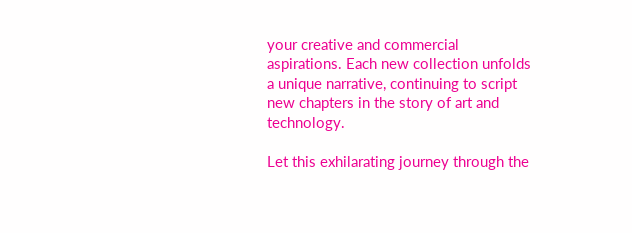your creative and commercial aspirations. Each new collection unfolds a unique narrative, continuing to script new chapters in the story of art and technology.

Let this exhilarating journey through the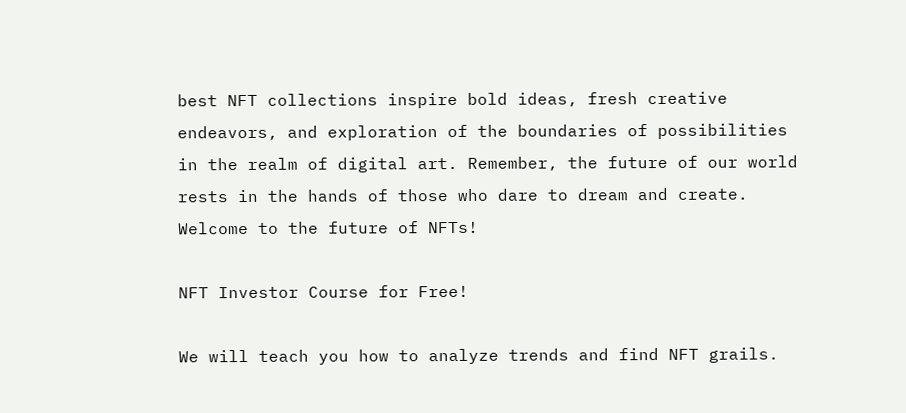best NFT collections inspire bold ideas, fresh creative endeavors, and exploration of the boundaries of possibilities in the realm of digital art. Remember, the future of our world rests in the hands of those who dare to dream and create. Welcome to the future of NFTs!

NFT Investor Course for Free!

We will teach you how to analyze trends and find NFT grails.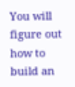You will figure out how to build an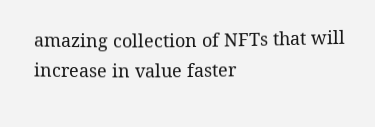amazing collection of NFTs that will increase in value faster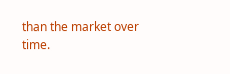than the market over time.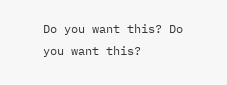Do you want this? Do you want this?